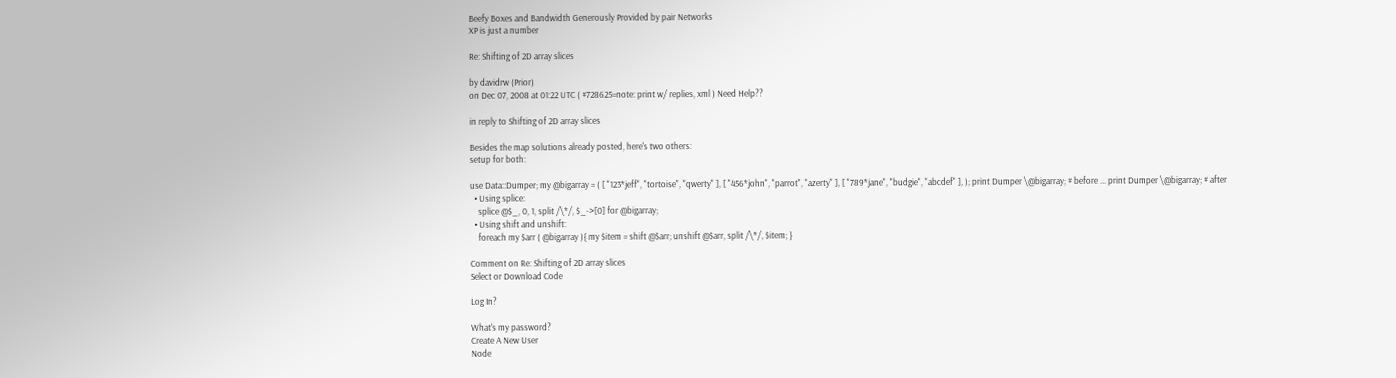Beefy Boxes and Bandwidth Generously Provided by pair Networks
XP is just a number

Re: Shifting of 2D array slices

by davidrw (Prior)
on Dec 07, 2008 at 01:22 UTC ( #728625=note: print w/ replies, xml ) Need Help??

in reply to Shifting of 2D array slices

Besides the map solutions already posted, here's two others:
setup for both:

use Data::Dumper; my @bigarray = ( [ "123*jeff", "tortoise", "qwerty" ], [ "456*john", "parrot", "azerty" ], [ "789*jane", "budgie", "abcdef" ], ); print Dumper \@bigarray; # before ... print Dumper \@bigarray; # after
  • Using splice:
    splice @$_, 0, 1, split /\*/, $_->[0] for @bigarray;
  • Using shift and unshift:
    foreach my $arr ( @bigarray ){ my $item = shift @$arr; unshift @$arr, split /\*/, $item; }

Comment on Re: Shifting of 2D array slices
Select or Download Code

Log In?

What's my password?
Create A New User
Node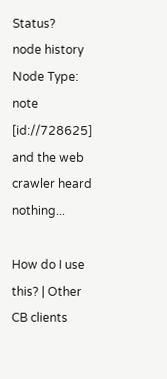Status?
node history
Node Type: note [id://728625]
and the web crawler heard nothing...

How do I use this? | Other CB clients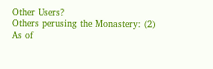Other Users?
Others perusing the Monastery: (2)
As of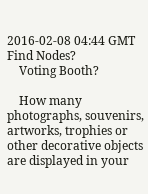2016-02-08 04:44 GMT
Find Nodes?
    Voting Booth?

    How many photographs, souvenirs, artworks, trophies or other decorative objects are displayed in your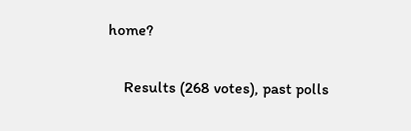home?

    Results (268 votes), past polls